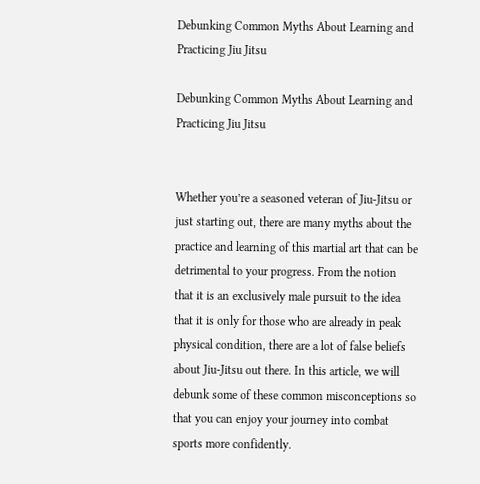Debunking Common Myths About Learning and Practicing Jiu Jitsu

Debunking Common Myths About Learning and Practicing Jiu Jitsu


Whether you’re a seasoned veteran of Jiu-Jitsu or just starting out, there are many myths about the practice and learning of this martial art that can be detrimental to your progress. From the notion that it is an exclusively male pursuit to the idea that it is only for those who are already in peak physical condition, there are a lot of false beliefs about Jiu-Jitsu out there. In this article, we will debunk some of these common misconceptions so that you can enjoy your journey into combat sports more confidently.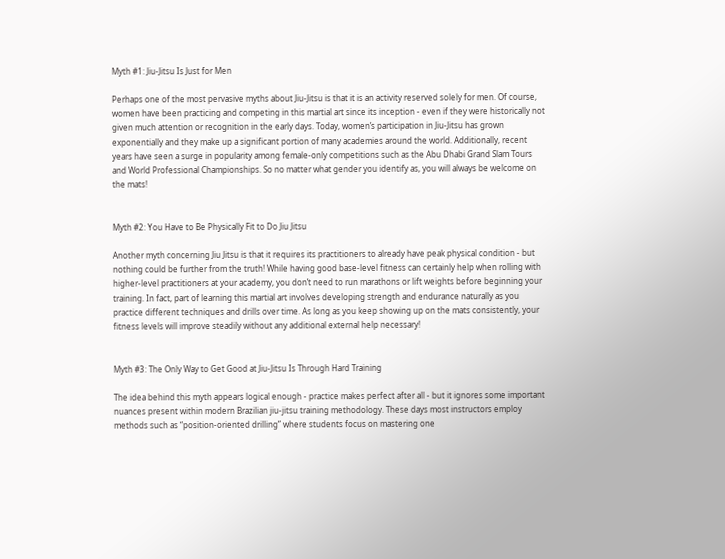Myth #1: Jiu-Jitsu Is Just for Men

Perhaps one of the most pervasive myths about Jiu-Jitsu is that it is an activity reserved solely for men. Of course, women have been practicing and competing in this martial art since its inception - even if they were historically not given much attention or recognition in the early days. Today, women’s participation in Jiu-Jitsu has grown exponentially and they make up a significant portion of many academies around the world. Additionally, recent years have seen a surge in popularity among female-only competitions such as the Abu Dhabi Grand Slam Tours and World Professional Championships. So no matter what gender you identify as, you will always be welcome on the mats!


Myth #2: You Have to Be Physically Fit to Do Jiu Jitsu

Another myth concerning Jiu Jitsu is that it requires its practitioners to already have peak physical condition - but nothing could be further from the truth! While having good base-level fitness can certainly help when rolling with higher-level practitioners at your academy, you don’t need to run marathons or lift weights before beginning your training. In fact, part of learning this martial art involves developing strength and endurance naturally as you practice different techniques and drills over time. As long as you keep showing up on the mats consistently, your fitness levels will improve steadily without any additional external help necessary!


Myth #3: The Only Way to Get Good at Jiu-Jitsu Is Through Hard Training

The idea behind this myth appears logical enough - practice makes perfect after all - but it ignores some important nuances present within modern Brazilian jiu-jitsu training methodology. These days most instructors employ methods such as “position-oriented drilling” where students focus on mastering one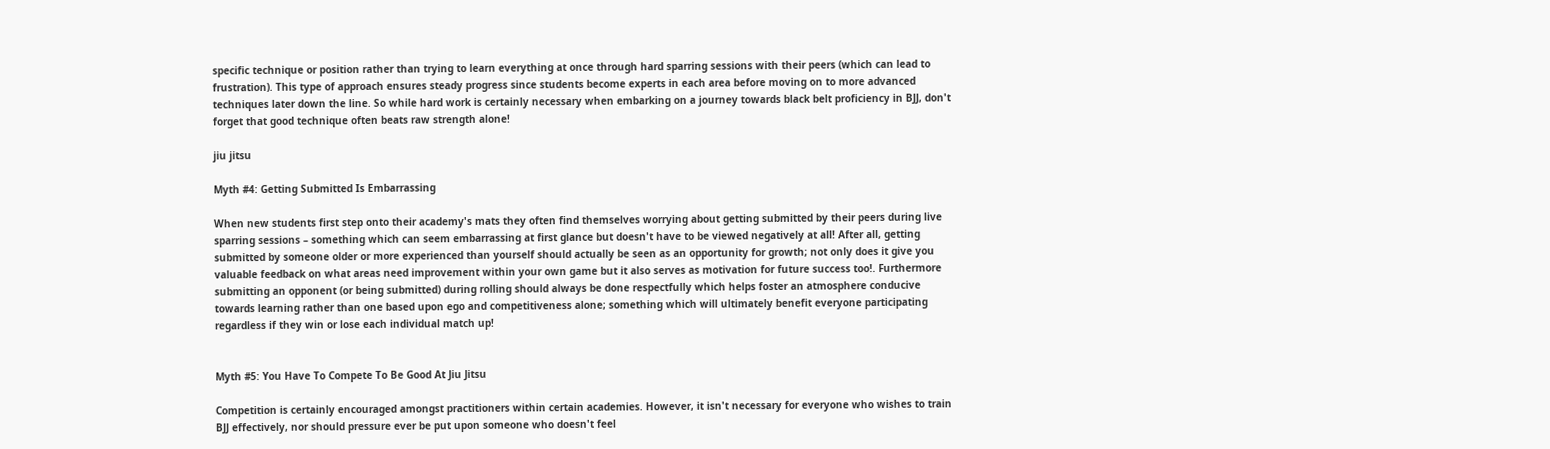specific technique or position rather than trying to learn everything at once through hard sparring sessions with their peers (which can lead to frustration). This type of approach ensures steady progress since students become experts in each area before moving on to more advanced techniques later down the line. So while hard work is certainly necessary when embarking on a journey towards black belt proficiency in BJJ, don't forget that good technique often beats raw strength alone!

jiu jitsu

Myth #4: Getting Submitted Is Embarrassing

When new students first step onto their academy's mats they often find themselves worrying about getting submitted by their peers during live sparring sessions – something which can seem embarrassing at first glance but doesn't have to be viewed negatively at all! After all, getting submitted by someone older or more experienced than yourself should actually be seen as an opportunity for growth; not only does it give you valuable feedback on what areas need improvement within your own game but it also serves as motivation for future success too!. Furthermore submitting an opponent (or being submitted) during rolling should always be done respectfully which helps foster an atmosphere conducive towards learning rather than one based upon ego and competitiveness alone; something which will ultimately benefit everyone participating regardless if they win or lose each individual match up!


Myth #5: You Have To Compete To Be Good At Jiu Jitsu

Competition is certainly encouraged amongst practitioners within certain academies. However, it isn't necessary for everyone who wishes to train BJJ effectively, nor should pressure ever be put upon someone who doesn't feel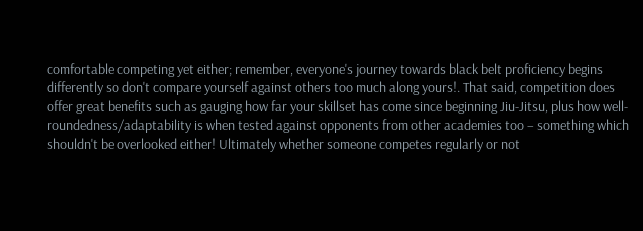comfortable competing yet either; remember, everyone's journey towards black belt proficiency begins differently so don't compare yourself against others too much along yours!. That said, competition does offer great benefits such as gauging how far your skillset has come since beginning Jiu-Jitsu, plus how well-roundedness/adaptability is when tested against opponents from other academies too – something which shouldn't be overlooked either! Ultimately whether someone competes regularly or not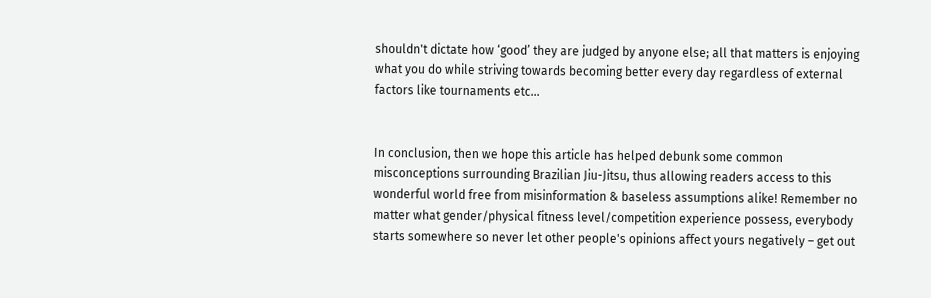shouldn't dictate how ‘good’ they are judged by anyone else; all that matters is enjoying what you do while striving towards becoming better every day regardless of external factors like tournaments etc...


In conclusion, then we hope this article has helped debunk some common misconceptions surrounding Brazilian Jiu-Jitsu, thus allowing readers access to this wonderful world free from misinformation & baseless assumptions alike! Remember no matter what gender/physical fitness level/competition experience possess, everybody starts somewhere so never let other people's opinions affect yours negatively – get out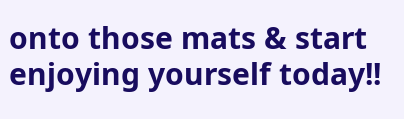onto those mats & start enjoying yourself today!!